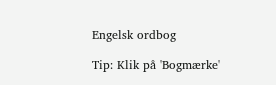Engelsk ordbog

Tip: Klik på 'Bogmærke'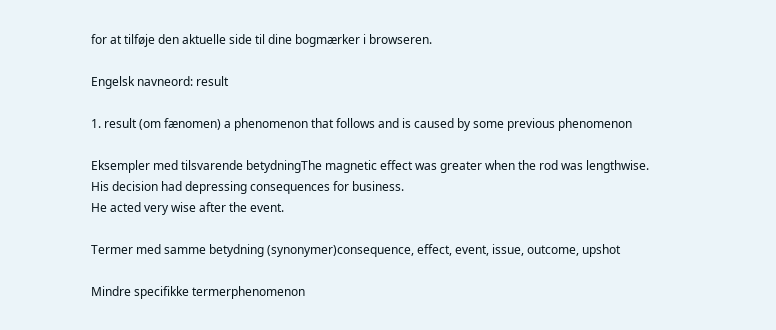for at tilføje den aktuelle side til dine bogmærker i browseren.

Engelsk navneord: result

1. result (om fænomen) a phenomenon that follows and is caused by some previous phenomenon

Eksempler med tilsvarende betydningThe magnetic effect was greater when the rod was lengthwise.
His decision had depressing consequences for business.
He acted very wise after the event.

Termer med samme betydning (synonymer)consequence, effect, event, issue, outcome, upshot

Mindre specifikke termerphenomenon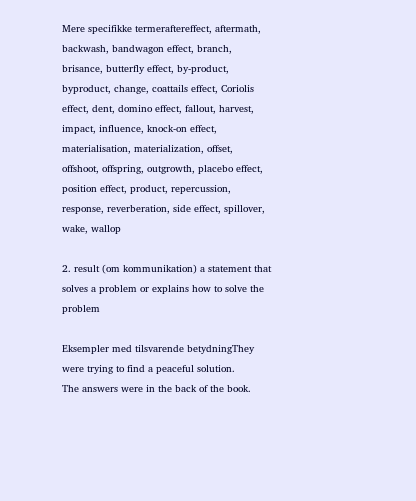Mere specifikke termeraftereffect, aftermath, backwash, bandwagon effect, branch, brisance, butterfly effect, by-product, byproduct, change, coattails effect, Coriolis effect, dent, domino effect, fallout, harvest, impact, influence, knock-on effect, materialisation, materialization, offset, offshoot, offspring, outgrowth, placebo effect, position effect, product, repercussion, response, reverberation, side effect, spillover, wake, wallop

2. result (om kommunikation) a statement that solves a problem or explains how to solve the problem

Eksempler med tilsvarende betydningThey were trying to find a peaceful solution.
The answers were in the back of the book.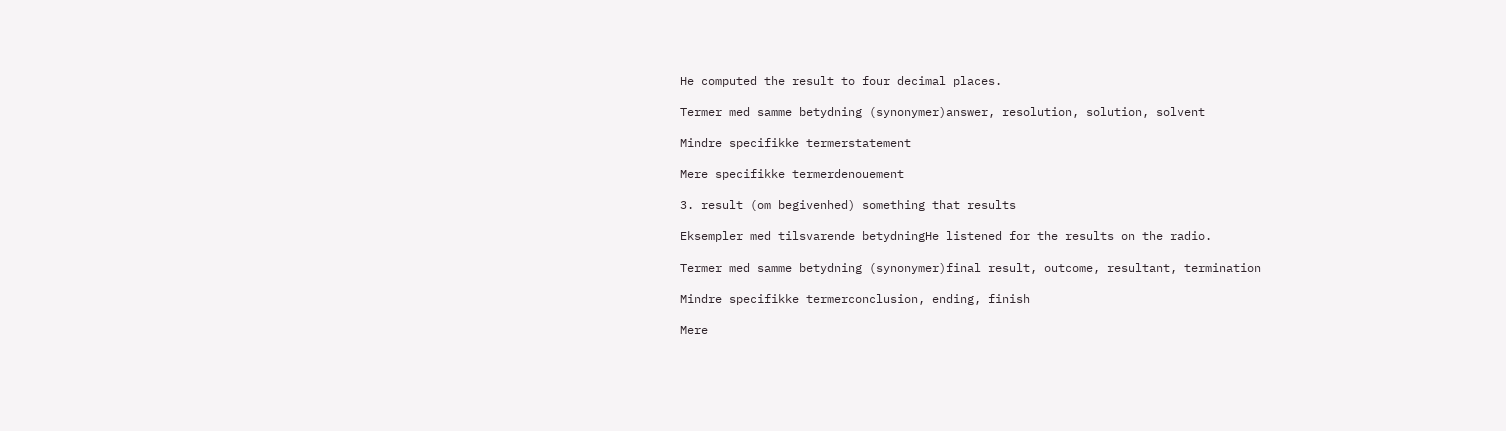He computed the result to four decimal places.

Termer med samme betydning (synonymer)answer, resolution, solution, solvent

Mindre specifikke termerstatement

Mere specifikke termerdenouement

3. result (om begivenhed) something that results

Eksempler med tilsvarende betydningHe listened for the results on the radio.

Termer med samme betydning (synonymer)final result, outcome, resultant, termination

Mindre specifikke termerconclusion, ending, finish

Mere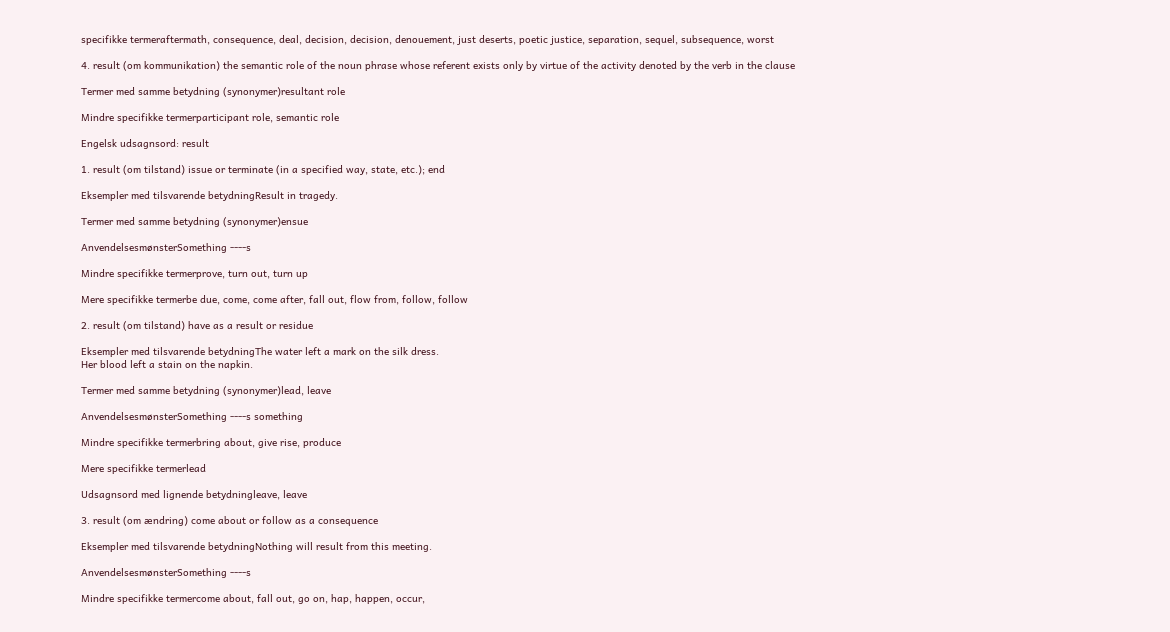specifikke termeraftermath, consequence, deal, decision, decision, denouement, just deserts, poetic justice, separation, sequel, subsequence, worst

4. result (om kommunikation) the semantic role of the noun phrase whose referent exists only by virtue of the activity denoted by the verb in the clause

Termer med samme betydning (synonymer)resultant role

Mindre specifikke termerparticipant role, semantic role

Engelsk udsagnsord: result

1. result (om tilstand) issue or terminate (in a specified way, state, etc.); end

Eksempler med tilsvarende betydningResult in tragedy.

Termer med samme betydning (synonymer)ensue

AnvendelsesmønsterSomething ----s

Mindre specifikke termerprove, turn out, turn up

Mere specifikke termerbe due, come, come after, fall out, flow from, follow, follow

2. result (om tilstand) have as a result or residue

Eksempler med tilsvarende betydningThe water left a mark on the silk dress.
Her blood left a stain on the napkin.

Termer med samme betydning (synonymer)lead, leave

AnvendelsesmønsterSomething ----s something

Mindre specifikke termerbring about, give rise, produce

Mere specifikke termerlead

Udsagnsord med lignende betydningleave, leave

3. result (om ændring) come about or follow as a consequence

Eksempler med tilsvarende betydningNothing will result from this meeting.

AnvendelsesmønsterSomething ----s

Mindre specifikke termercome about, fall out, go on, hap, happen, occur,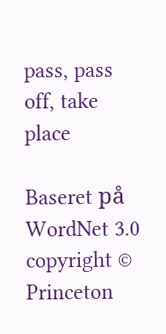pass, pass off, take place

Baseret på WordNet 3.0 copyright © Princeton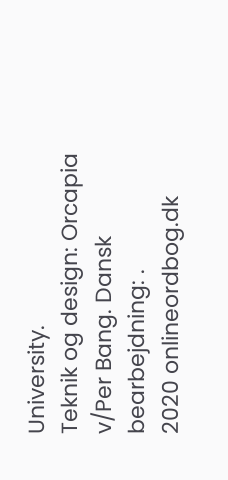University.
Teknik og design: Orcapia v/Per Bang. Dansk bearbejdning: .
2020 onlineordbog.dk